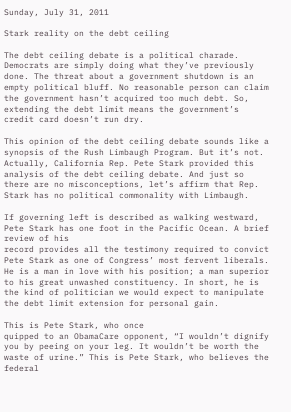Sunday, July 31, 2011

Stark reality on the debt ceiling

The debt ceiling debate is a political charade. Democrats are simply doing what they’ve previously done. The threat about a government shutdown is an empty political bluff. No reasonable person can claim the government hasn’t acquired too much debt. So, extending the debt limit means the government’s credit card doesn’t run dry.

This opinion of the debt ceiling debate sounds like a synopsis of the Rush Limbaugh Program. But it’s not. Actually, California Rep. Pete Stark provided this
analysis of the debt ceiling debate. And just so there are no misconceptions, let’s affirm that Rep. Stark has no political commonality with Limbaugh.

If governing left is described as walking westward, Pete Stark has one foot in the Pacific Ocean. A brief review of his
record provides all the testimony required to convict Pete Stark as one of Congress’ most fervent liberals. He is a man in love with his position; a man superior to his great unwashed constituency. In short, he is the kind of politician we would expect to manipulate the debt limit extension for personal gain.

This is Pete Stark, who once
quipped to an ObamaCare opponent, “I wouldn’t dignify you by peeing on your leg. It wouldn’t be worth the waste of urine.” This is Pete Stark, who believes the federal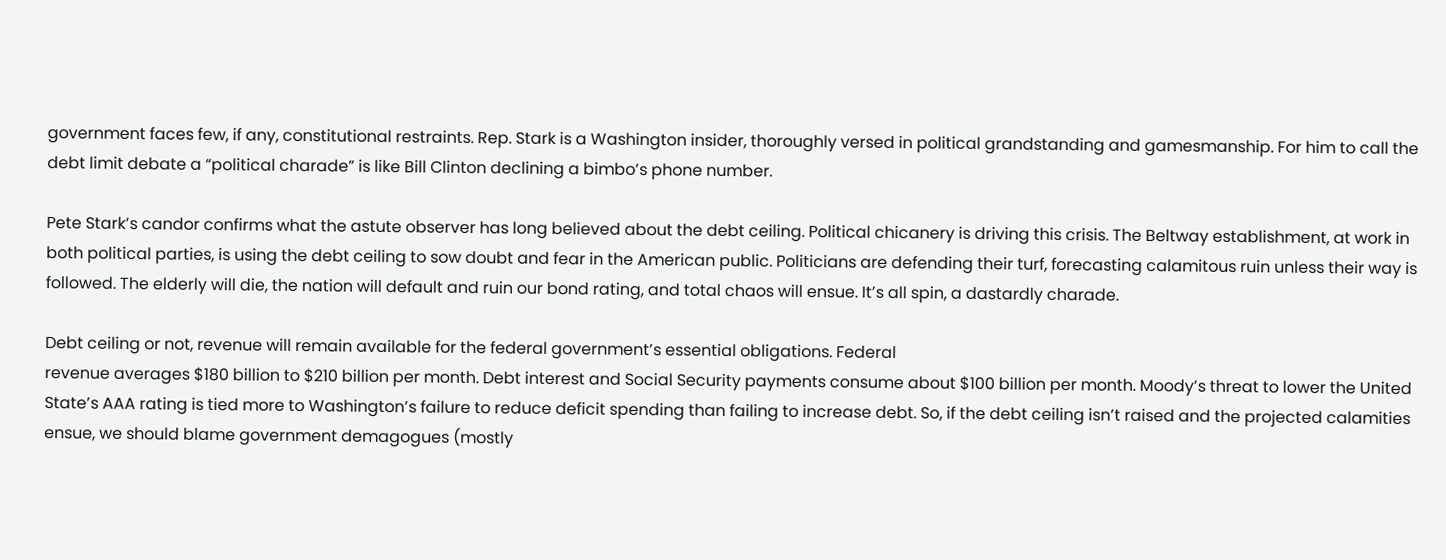government faces few, if any, constitutional restraints. Rep. Stark is a Washington insider, thoroughly versed in political grandstanding and gamesmanship. For him to call the debt limit debate a “political charade” is like Bill Clinton declining a bimbo’s phone number.

Pete Stark’s candor confirms what the astute observer has long believed about the debt ceiling. Political chicanery is driving this crisis. The Beltway establishment, at work in both political parties, is using the debt ceiling to sow doubt and fear in the American public. Politicians are defending their turf, forecasting calamitous ruin unless their way is followed. The elderly will die, the nation will default and ruin our bond rating, and total chaos will ensue. It’s all spin, a dastardly charade.

Debt ceiling or not, revenue will remain available for the federal government’s essential obligations. Federal
revenue averages $180 billion to $210 billion per month. Debt interest and Social Security payments consume about $100 billion per month. Moody’s threat to lower the United State’s AAA rating is tied more to Washington’s failure to reduce deficit spending than failing to increase debt. So, if the debt ceiling isn’t raised and the projected calamities ensue, we should blame government demagogues (mostly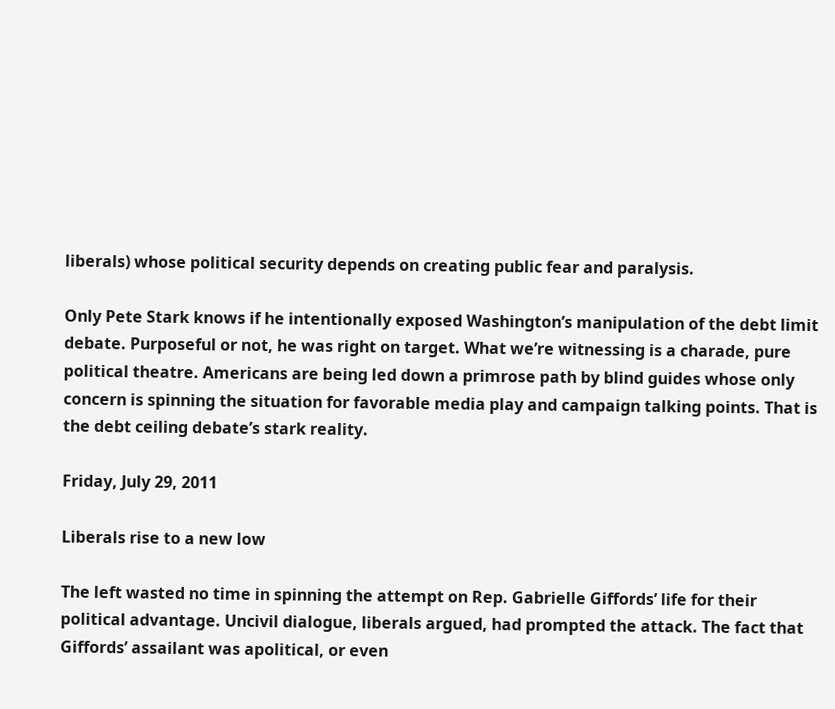liberals) whose political security depends on creating public fear and paralysis.

Only Pete Stark knows if he intentionally exposed Washington’s manipulation of the debt limit debate. Purposeful or not, he was right on target. What we’re witnessing is a charade, pure political theatre. Americans are being led down a primrose path by blind guides whose only concern is spinning the situation for favorable media play and campaign talking points. That is the debt ceiling debate’s stark reality.

Friday, July 29, 2011

Liberals rise to a new low

The left wasted no time in spinning the attempt on Rep. Gabrielle Giffords’ life for their political advantage. Uncivil dialogue, liberals argued, had prompted the attack. The fact that Giffords’ assailant was apolitical, or even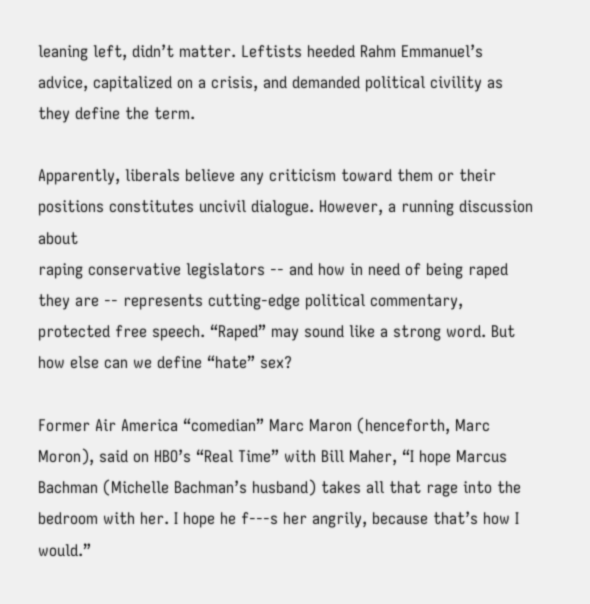leaning left, didn’t matter. Leftists heeded Rahm Emmanuel’s advice, capitalized on a crisis, and demanded political civility as they define the term.

Apparently, liberals believe any criticism toward them or their positions constitutes uncivil dialogue. However, a running discussion about
raping conservative legislators -- and how in need of being raped they are -- represents cutting-edge political commentary, protected free speech. “Raped” may sound like a strong word. But how else can we define “hate” sex?

Former Air America “comedian” Marc Maron (henceforth, Marc Moron), said on HBO’s “Real Time” with Bill Maher, “I hope Marcus Bachman (Michelle Bachman’s husband) takes all that rage into the bedroom with her. I hope he f---s her angrily, because that’s how I would.”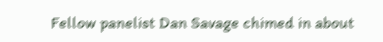Fellow panelist Dan Savage chimed in about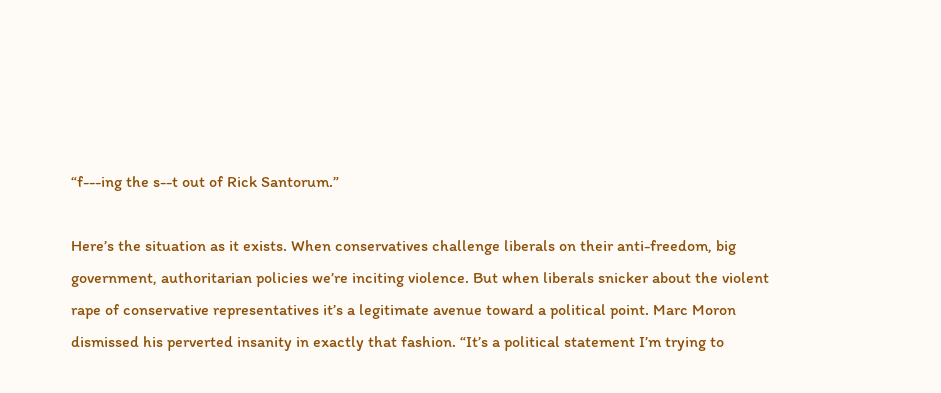“f---ing the s--t out of Rick Santorum.”

Here’s the situation as it exists. When conservatives challenge liberals on their anti-freedom, big government, authoritarian policies we’re inciting violence. But when liberals snicker about the violent rape of conservative representatives it’s a legitimate avenue toward a political point. Marc Moron dismissed his perverted insanity in exactly that fashion. “It’s a political statement I’m trying to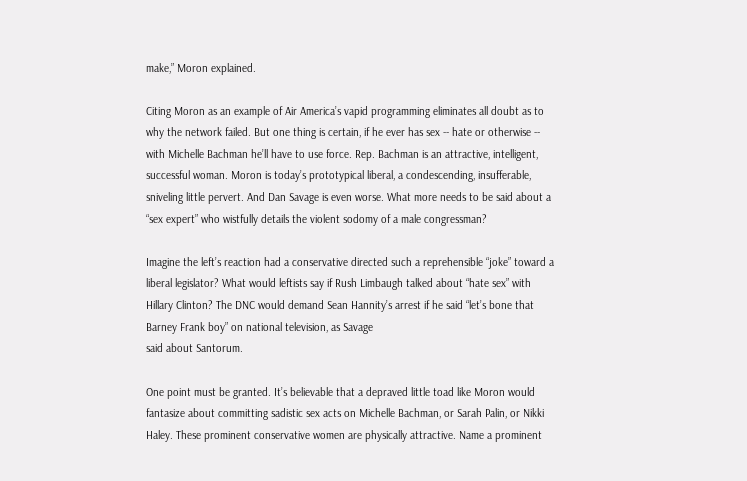make,” Moron explained.

Citing Moron as an example of Air America’s vapid programming eliminates all doubt as to why the network failed. But one thing is certain, if he ever has sex -- hate or otherwise -- with Michelle Bachman he’ll have to use force. Rep. Bachman is an attractive, intelligent, successful woman. Moron is today’s prototypical liberal, a condescending, insufferable, sniveling little pervert. And Dan Savage is even worse. What more needs to be said about a “sex expert” who wistfully details the violent sodomy of a male congressman?

Imagine the left’s reaction had a conservative directed such a reprehensible “joke” toward a liberal legislator? What would leftists say if Rush Limbaugh talked about “hate sex” with Hillary Clinton? The DNC would demand Sean Hannity’s arrest if he said “let’s bone that Barney Frank boy” on national television, as Savage
said about Santorum.

One point must be granted. It’s believable that a depraved little toad like Moron would fantasize about committing sadistic sex acts on Michelle Bachman, or Sarah Palin, or Nikki Haley. These prominent conservative women are physically attractive. Name a prominent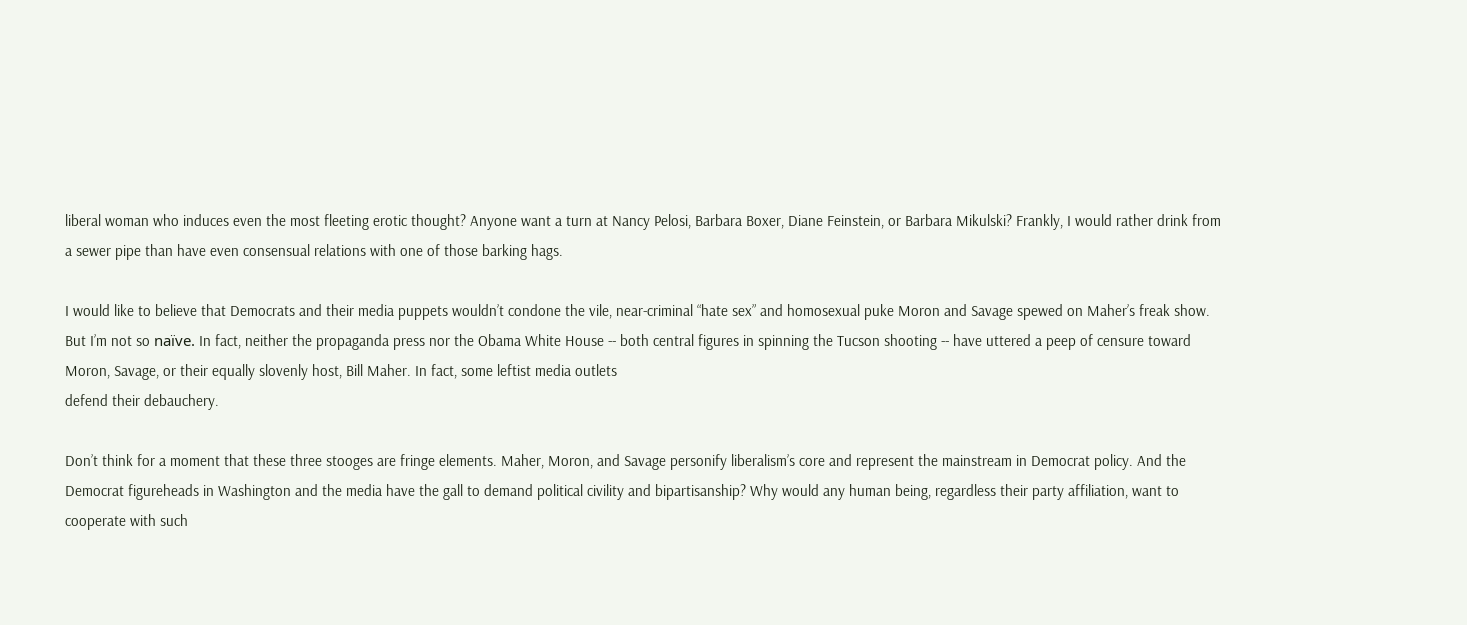liberal woman who induces even the most fleeting erotic thought? Anyone want a turn at Nancy Pelosi, Barbara Boxer, Diane Feinstein, or Barbara Mikulski? Frankly, I would rather drink from a sewer pipe than have even consensual relations with one of those barking hags.

I would like to believe that Democrats and their media puppets wouldn’t condone the vile, near-criminal “hate sex” and homosexual puke Moron and Savage spewed on Maher’s freak show. But I’m not so naïve. In fact, neither the propaganda press nor the Obama White House -- both central figures in spinning the Tucson shooting -- have uttered a peep of censure toward Moron, Savage, or their equally slovenly host, Bill Maher. In fact, some leftist media outlets
defend their debauchery.

Don’t think for a moment that these three stooges are fringe elements. Maher, Moron, and Savage personify liberalism’s core and represent the mainstream in Democrat policy. And the Democrat figureheads in Washington and the media have the gall to demand political civility and bipartisanship? Why would any human being, regardless their party affiliation, want to cooperate with such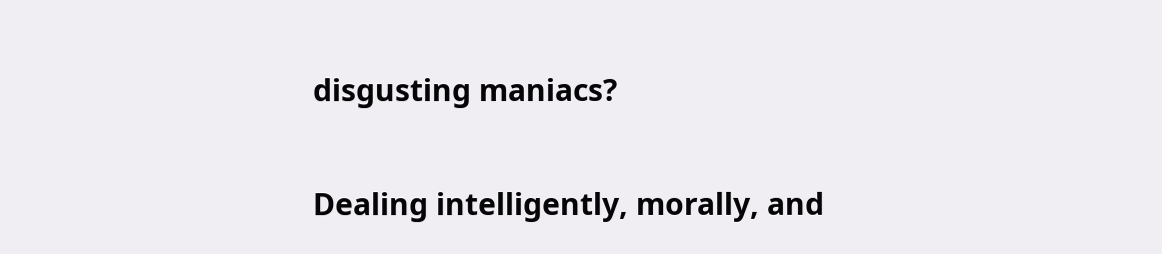disgusting maniacs?

Dealing intelligently, morally, and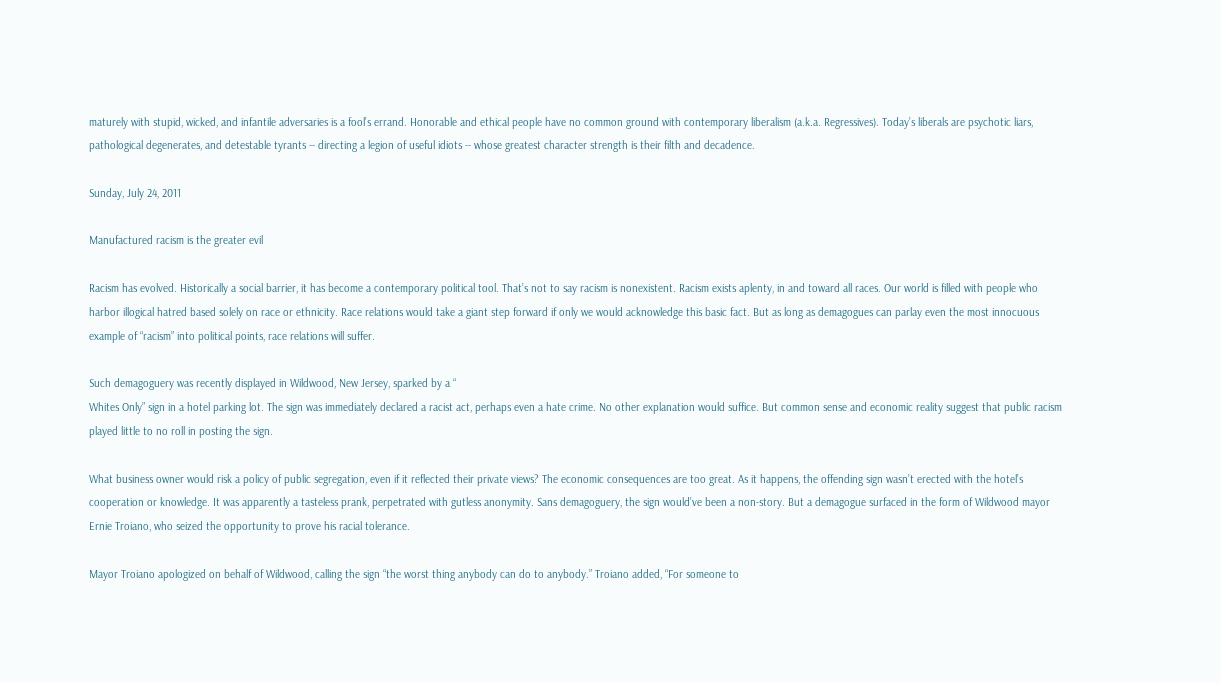maturely with stupid, wicked, and infantile adversaries is a fool’s errand. Honorable and ethical people have no common ground with contemporary liberalism (a.k.a. Regressives). Today’s liberals are psychotic liars, pathological degenerates, and detestable tyrants -- directing a legion of useful idiots -- whose greatest character strength is their filth and decadence.

Sunday, July 24, 2011

Manufactured racism is the greater evil

Racism has evolved. Historically a social barrier, it has become a contemporary political tool. That’s not to say racism is nonexistent. Racism exists aplenty, in and toward all races. Our world is filled with people who harbor illogical hatred based solely on race or ethnicity. Race relations would take a giant step forward if only we would acknowledge this basic fact. But as long as demagogues can parlay even the most innocuous example of “racism” into political points, race relations will suffer.

Such demagoguery was recently displayed in Wildwood, New Jersey, sparked by a “
Whites Only” sign in a hotel parking lot. The sign was immediately declared a racist act, perhaps even a hate crime. No other explanation would suffice. But common sense and economic reality suggest that public racism played little to no roll in posting the sign.

What business owner would risk a policy of public segregation, even if it reflected their private views? The economic consequences are too great. As it happens, the offending sign wasn’t erected with the hotel’s cooperation or knowledge. It was apparently a tasteless prank, perpetrated with gutless anonymity. Sans demagoguery, the sign would’ve been a non-story. But a demagogue surfaced in the form of Wildwood mayor Ernie Troiano, who seized the opportunity to prove his racial tolerance.

Mayor Troiano apologized on behalf of Wildwood, calling the sign “the worst thing anybody can do to anybody.” Troiano added, “For someone to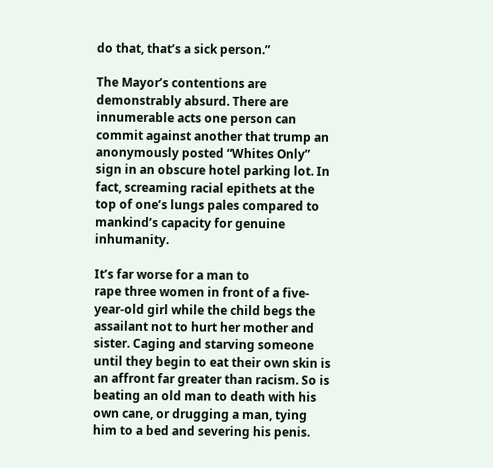do that, that’s a sick person.”

The Mayor’s contentions are demonstrably absurd. There are innumerable acts one person can commit against another that trump an anonymously posted “Whites Only” sign in an obscure hotel parking lot. In fact, screaming racial epithets at the top of one’s lungs pales compared to mankind’s capacity for genuine inhumanity.

It’s far worse for a man to
rape three women in front of a five-year-old girl while the child begs the assailant not to hurt her mother and sister. Caging and starving someone until they begin to eat their own skin is an affront far greater than racism. So is beating an old man to death with his own cane, or drugging a man, tying him to a bed and severing his penis.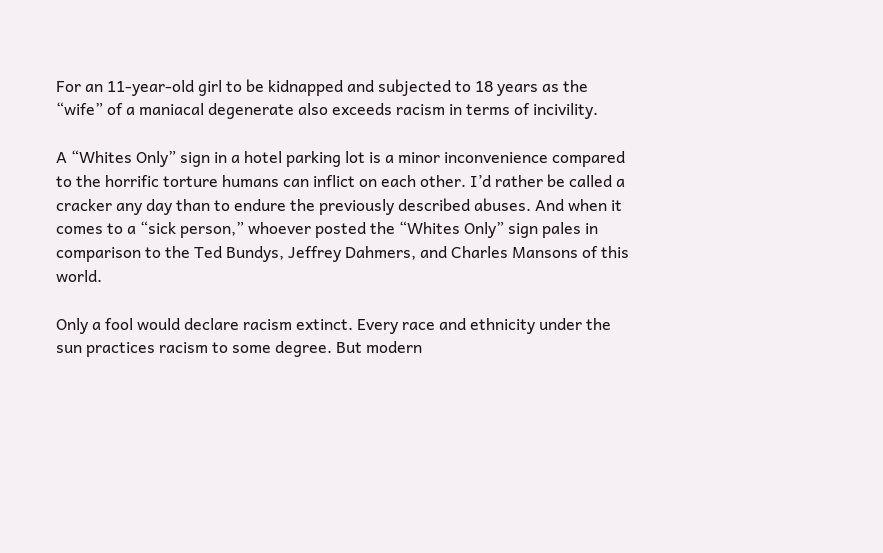For an 11-year-old girl to be kidnapped and subjected to 18 years as the “wife” of a maniacal degenerate also exceeds racism in terms of incivility.

A “Whites Only” sign in a hotel parking lot is a minor inconvenience compared to the horrific torture humans can inflict on each other. I’d rather be called a cracker any day than to endure the previously described abuses. And when it comes to a “sick person,” whoever posted the “Whites Only” sign pales in comparison to the Ted Bundys, Jeffrey Dahmers, and Charles Mansons of this world.

Only a fool would declare racism extinct. Every race and ethnicity under the sun practices racism to some degree. But modern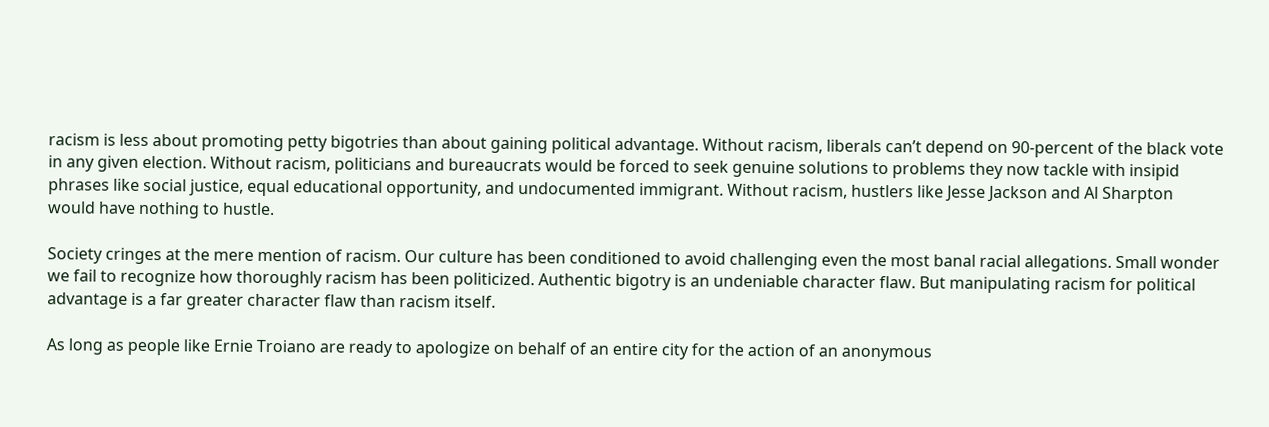racism is less about promoting petty bigotries than about gaining political advantage. Without racism, liberals can’t depend on 90-percent of the black vote in any given election. Without racism, politicians and bureaucrats would be forced to seek genuine solutions to problems they now tackle with insipid phrases like social justice, equal educational opportunity, and undocumented immigrant. Without racism, hustlers like Jesse Jackson and Al Sharpton would have nothing to hustle.

Society cringes at the mere mention of racism. Our culture has been conditioned to avoid challenging even the most banal racial allegations. Small wonder we fail to recognize how thoroughly racism has been politicized. Authentic bigotry is an undeniable character flaw. But manipulating racism for political advantage is a far greater character flaw than racism itself.

As long as people like Ernie Troiano are ready to apologize on behalf of an entire city for the action of an anonymous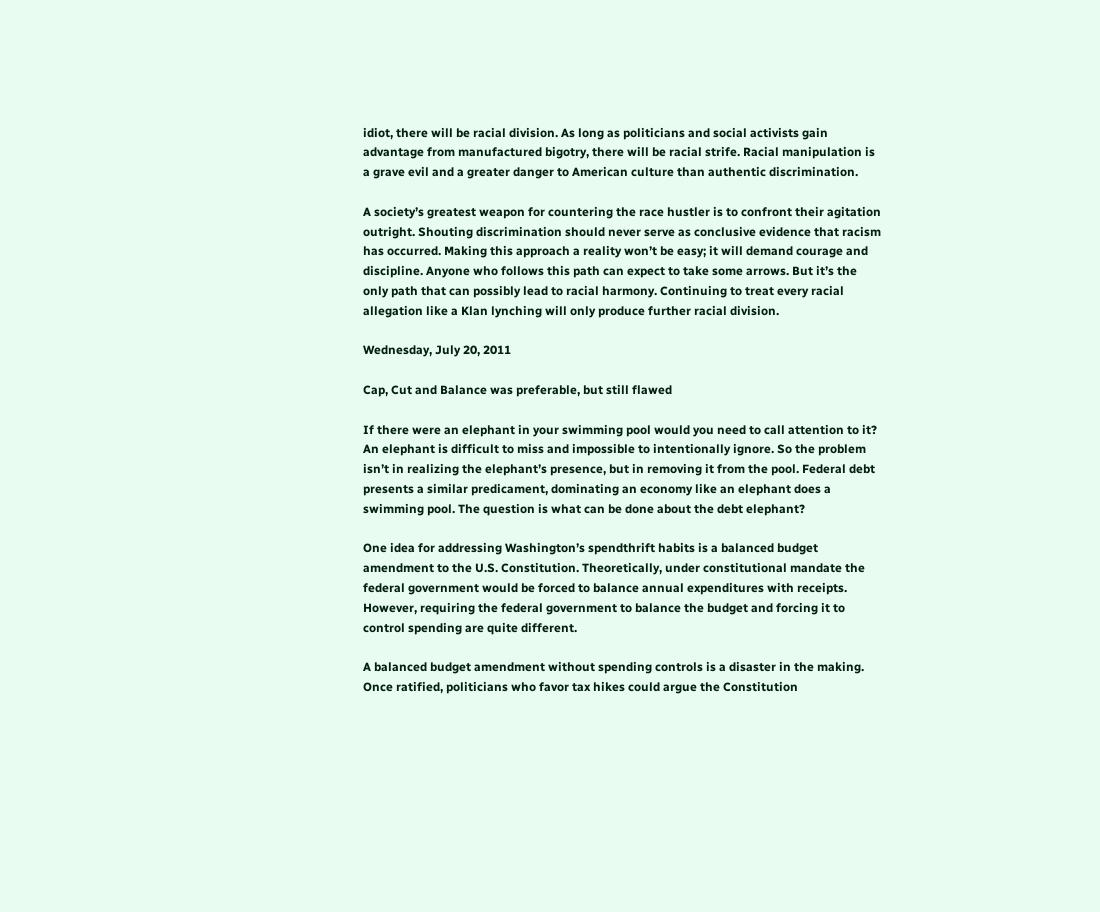idiot, there will be racial division. As long as politicians and social activists gain advantage from manufactured bigotry, there will be racial strife. Racial manipulation is a grave evil and a greater danger to American culture than authentic discrimination.

A society’s greatest weapon for countering the race hustler is to confront their agitation outright. Shouting discrimination should never serve as conclusive evidence that racism has occurred. Making this approach a reality won’t be easy; it will demand courage and discipline. Anyone who follows this path can expect to take some arrows. But it’s the only path that can possibly lead to racial harmony. Continuing to treat every racial allegation like a Klan lynching will only produce further racial division.

Wednesday, July 20, 2011

Cap, Cut and Balance was preferable, but still flawed

If there were an elephant in your swimming pool would you need to call attention to it? An elephant is difficult to miss and impossible to intentionally ignore. So the problem isn’t in realizing the elephant’s presence, but in removing it from the pool. Federal debt presents a similar predicament, dominating an economy like an elephant does a swimming pool. The question is what can be done about the debt elephant?

One idea for addressing Washington’s spendthrift habits is a balanced budget amendment to the U.S. Constitution. Theoretically, under constitutional mandate the federal government would be forced to balance annual expenditures with receipts. However, requiring the federal government to balance the budget and forcing it to control spending are quite different.

A balanced budget amendment without spending controls is a disaster in the making. Once ratified, politicians who favor tax hikes could argue the Constitution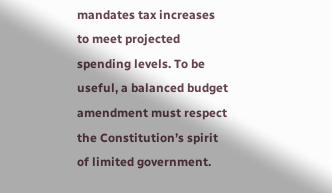mandates tax increases to meet projected spending levels. To be useful, a balanced budget amendment must respect the Constitution’s spirit of limited government.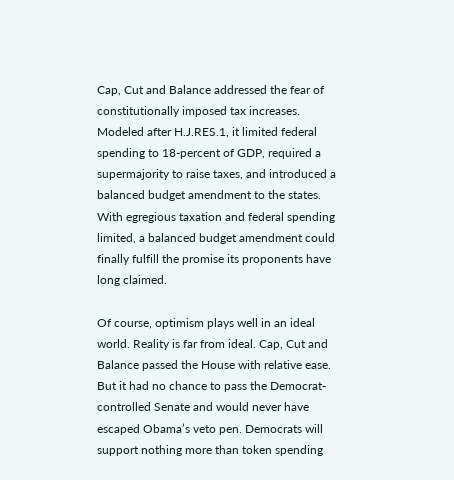Cap, Cut and Balance addressed the fear of constitutionally imposed tax increases. Modeled after H.J.RES.1, it limited federal spending to 18-percent of GDP, required a supermajority to raise taxes, and introduced a balanced budget amendment to the states. With egregious taxation and federal spending limited, a balanced budget amendment could finally fulfill the promise its proponents have long claimed.

Of course, optimism plays well in an ideal world. Reality is far from ideal. Cap, Cut and Balance passed the House with relative ease. But it had no chance to pass the Democrat-controlled Senate and would never have escaped Obama’s veto pen. Democrats will support nothing more than token spending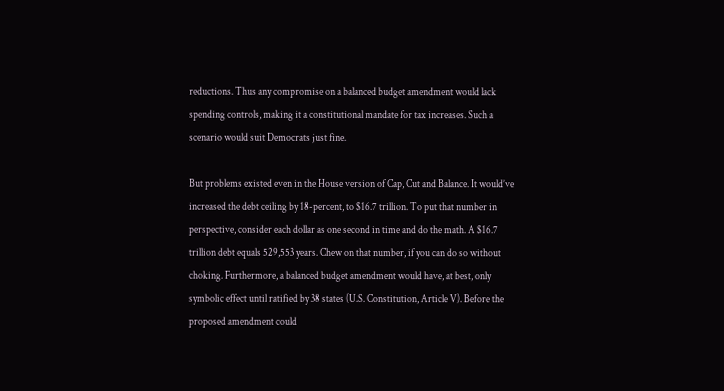reductions. Thus any compromise on a balanced budget amendment would lack spending controls, making it a constitutional mandate for tax increases. Such a scenario would suit Democrats just fine.

But problems existed even in the House version of Cap, Cut and Balance. It would’ve increased the debt ceiling by 18-percent, to $16.7 trillion. To put that number in perspective, consider each dollar as one second in time and do the math. A $16.7 trillion debt equals 529,553 years. Chew on that number, if you can do so without choking. Furthermore, a balanced budget amendment would have, at best, only symbolic effect until ratified by 38 states (U.S. Constitution, Article V). Before the proposed amendment could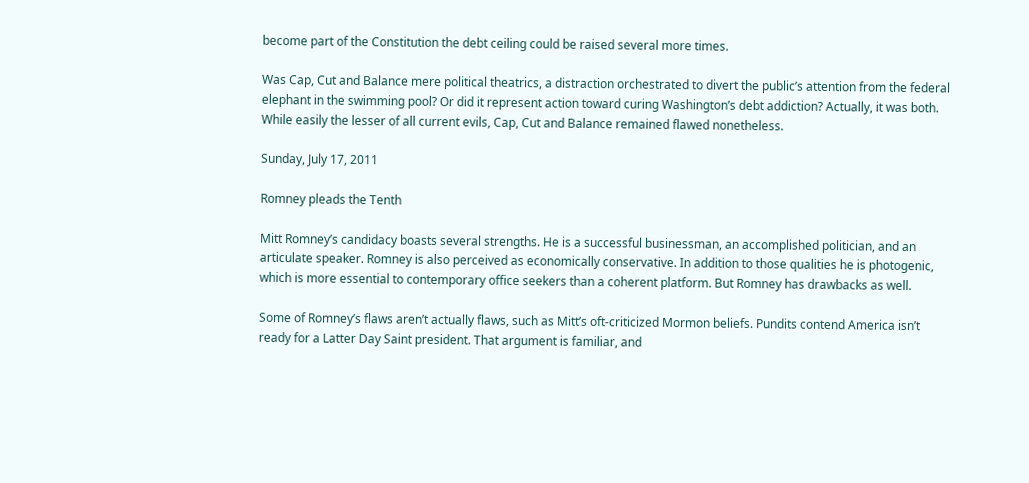become part of the Constitution the debt ceiling could be raised several more times.

Was Cap, Cut and Balance mere political theatrics, a distraction orchestrated to divert the public’s attention from the federal elephant in the swimming pool? Or did it represent action toward curing Washington’s debt addiction? Actually, it was both. While easily the lesser of all current evils, Cap, Cut and Balance remained flawed nonetheless.

Sunday, July 17, 2011

Romney pleads the Tenth

Mitt Romney’s candidacy boasts several strengths. He is a successful businessman, an accomplished politician, and an articulate speaker. Romney is also perceived as economically conservative. In addition to those qualities he is photogenic, which is more essential to contemporary office seekers than a coherent platform. But Romney has drawbacks as well.

Some of Romney’s flaws aren’t actually flaws, such as Mitt’s oft-criticized Mormon beliefs. Pundits contend America isn’t ready for a Latter Day Saint president. That argument is familiar, and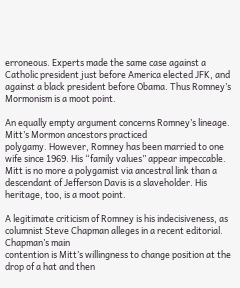erroneous. Experts made the same case against a Catholic president just before America elected JFK, and against a black president before Obama. Thus Romney’s Mormonism is a moot point.

An equally empty argument concerns Romney’s lineage. Mitt’s Mormon ancestors practiced
polygamy. However, Romney has been married to one wife since 1969. His “family values” appear impeccable. Mitt is no more a polygamist via ancestral link than a descendant of Jefferson Davis is a slaveholder. His heritage, too, is a moot point.

A legitimate criticism of Romney is his indecisiveness, as columnist Steve Chapman alleges in a recent editorial. Chapman’s main
contention is Mitt’s willingness to change position at the drop of a hat and then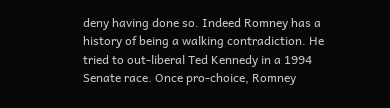deny having done so. Indeed Romney has a history of being a walking contradiction. He tried to out-liberal Ted Kennedy in a 1994 Senate race. Once pro-choice, Romney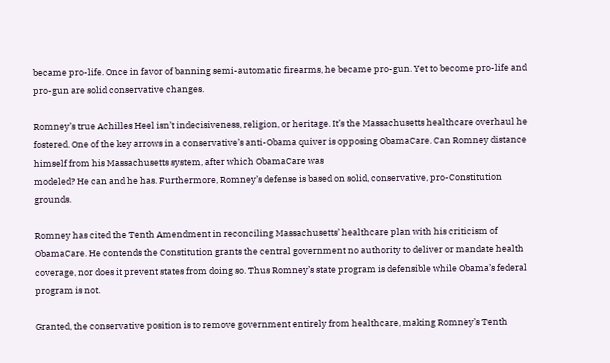became pro-life. Once in favor of banning semi-automatic firearms, he became pro-gun. Yet to become pro-life and pro-gun are solid conservative changes.

Romney’s true Achilles Heel isn’t indecisiveness, religion, or heritage. It’s the Massachusetts healthcare overhaul he fostered. One of the key arrows in a conservative’s anti-Obama quiver is opposing ObamaCare. Can Romney distance himself from his Massachusetts system, after which ObamaCare was
modeled? He can and he has. Furthermore, Romney’s defense is based on solid, conservative, pro-Constitution grounds.

Romney has cited the Tenth Amendment in reconciling Massachusetts’ healthcare plan with his criticism of ObamaCare. He contends the Constitution grants the central government no authority to deliver or mandate health coverage, nor does it prevent states from doing so. Thus Romney’s state program is defensible while Obama’s federal program is not.

Granted, the conservative position is to remove government entirely from healthcare, making Romney’s Tenth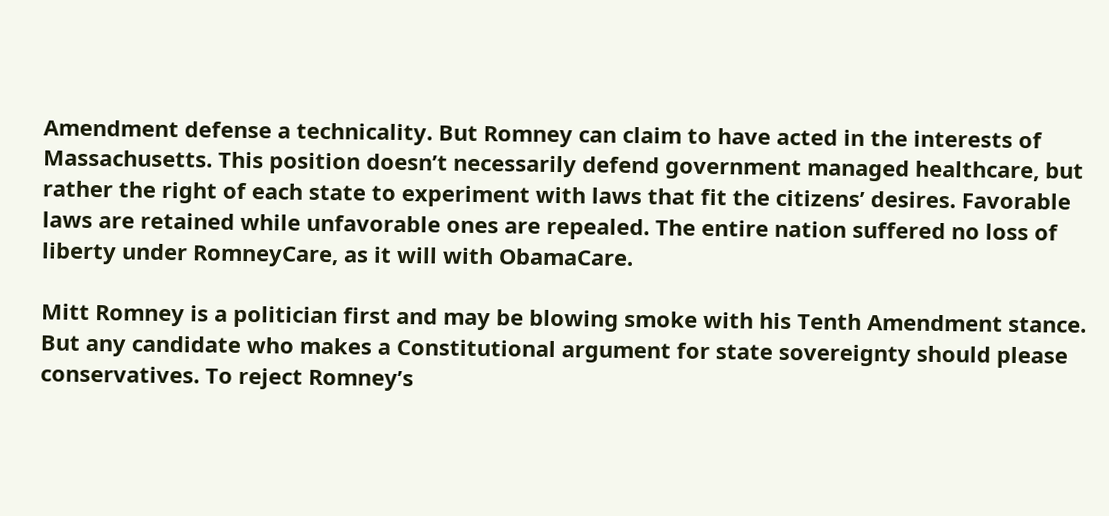Amendment defense a technicality. But Romney can claim to have acted in the interests of Massachusetts. This position doesn’t necessarily defend government managed healthcare, but rather the right of each state to experiment with laws that fit the citizens’ desires. Favorable laws are retained while unfavorable ones are repealed. The entire nation suffered no loss of liberty under RomneyCare, as it will with ObamaCare.

Mitt Romney is a politician first and may be blowing smoke with his Tenth Amendment stance. But any candidate who makes a Constitutional argument for state sovereignty should please conservatives. To reject Romney’s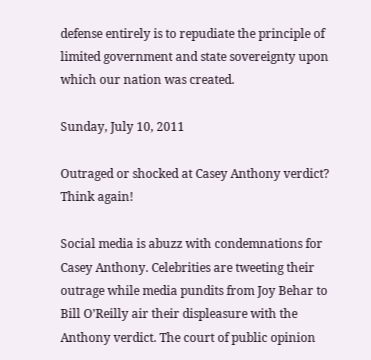defense entirely is to repudiate the principle of limited government and state sovereignty upon which our nation was created.

Sunday, July 10, 2011

Outraged or shocked at Casey Anthony verdict? Think again!

Social media is abuzz with condemnations for Casey Anthony. Celebrities are tweeting their outrage while media pundits from Joy Behar to Bill O’Reilly air their displeasure with the Anthony verdict. The court of public opinion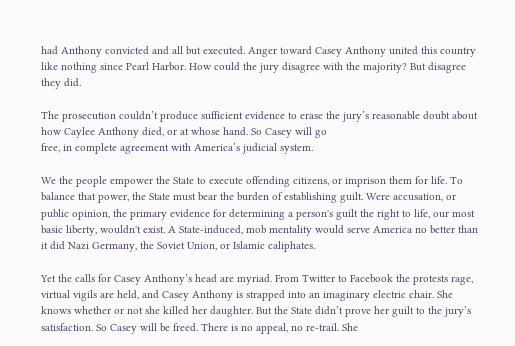had Anthony convicted and all but executed. Anger toward Casey Anthony united this country like nothing since Pearl Harbor. How could the jury disagree with the majority? But disagree they did.

The prosecution couldn’t produce sufficient evidence to erase the jury’s reasonable doubt about how Caylee Anthony died, or at whose hand. So Casey will go
free, in complete agreement with America’s judicial system.

We the people empower the State to execute offending citizens, or imprison them for life. To balance that power, the State must bear the burden of establishing guilt. Were accusation, or public opinion, the primary evidence for determining a person's guilt the right to life, our most basic liberty, wouldn't exist. A State-induced, mob mentality would serve America no better than it did Nazi Germany, the Soviet Union, or Islamic caliphates.

Yet the calls for Casey Anthony’s head are myriad. From Twitter to Facebook the protests rage, virtual vigils are held, and Casey Anthony is strapped into an imaginary electric chair. She knows whether or not she killed her daughter. But the State didn’t prove her guilt to the jury’s satisfaction. So Casey will be freed. There is no appeal, no re-trail. She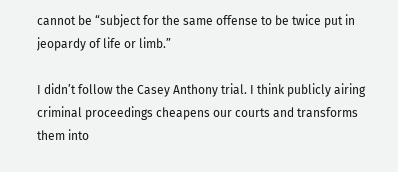cannot be “subject for the same offense to be twice put in jeopardy of life or limb.”

I didn’t follow the Casey Anthony trial. I think publicly airing criminal proceedings cheapens our courts and transforms them into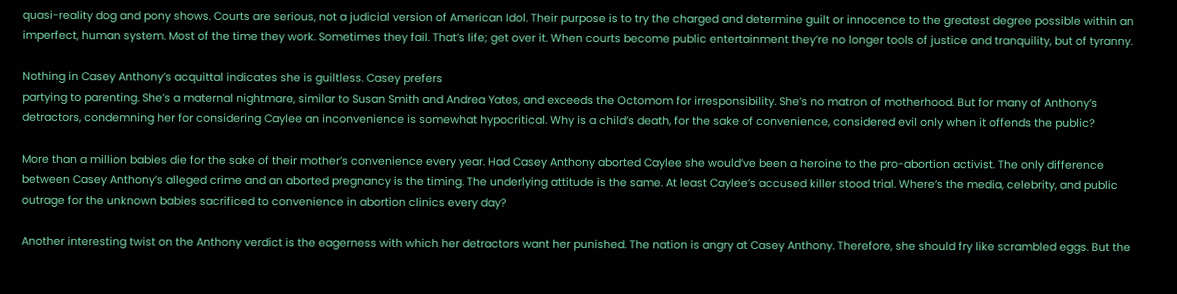quasi-reality dog and pony shows. Courts are serious, not a judicial version of American Idol. Their purpose is to try the charged and determine guilt or innocence to the greatest degree possible within an imperfect, human system. Most of the time they work. Sometimes they fail. That’s life; get over it. When courts become public entertainment they’re no longer tools of justice and tranquility, but of tyranny.

Nothing in Casey Anthony’s acquittal indicates she is guiltless. Casey prefers
partying to parenting. She’s a maternal nightmare, similar to Susan Smith and Andrea Yates, and exceeds the Octomom for irresponsibility. She’s no matron of motherhood. But for many of Anthony’s detractors, condemning her for considering Caylee an inconvenience is somewhat hypocritical. Why is a child’s death, for the sake of convenience, considered evil only when it offends the public?

More than a million babies die for the sake of their mother’s convenience every year. Had Casey Anthony aborted Caylee she would’ve been a heroine to the pro-abortion activist. The only difference between Casey Anthony’s alleged crime and an aborted pregnancy is the timing. The underlying attitude is the same. At least Caylee’s accused killer stood trial. Where’s the media, celebrity, and public outrage for the unknown babies sacrificed to convenience in abortion clinics every day?

Another interesting twist on the Anthony verdict is the eagerness with which her detractors want her punished. The nation is angry at Casey Anthony. Therefore, she should fry like scrambled eggs. But the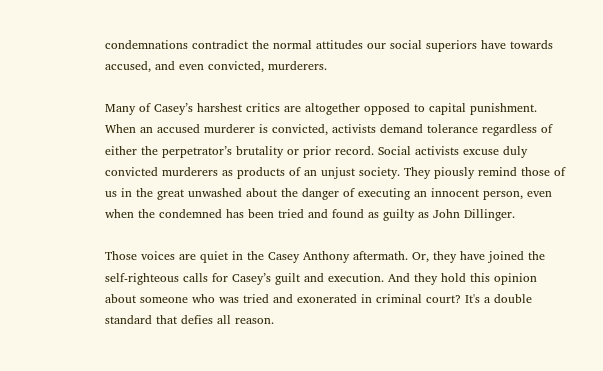condemnations contradict the normal attitudes our social superiors have towards accused, and even convicted, murderers.

Many of Casey’s harshest critics are altogether opposed to capital punishment. When an accused murderer is convicted, activists demand tolerance regardless of either the perpetrator’s brutality or prior record. Social activists excuse duly convicted murderers as products of an unjust society. They piously remind those of us in the great unwashed about the danger of executing an innocent person, even when the condemned has been tried and found as guilty as John Dillinger.

Those voices are quiet in the Casey Anthony aftermath. Or, they have joined the self-righteous calls for Casey’s guilt and execution. And they hold this opinion about someone who was tried and exonerated in criminal court? It's a double standard that defies all reason.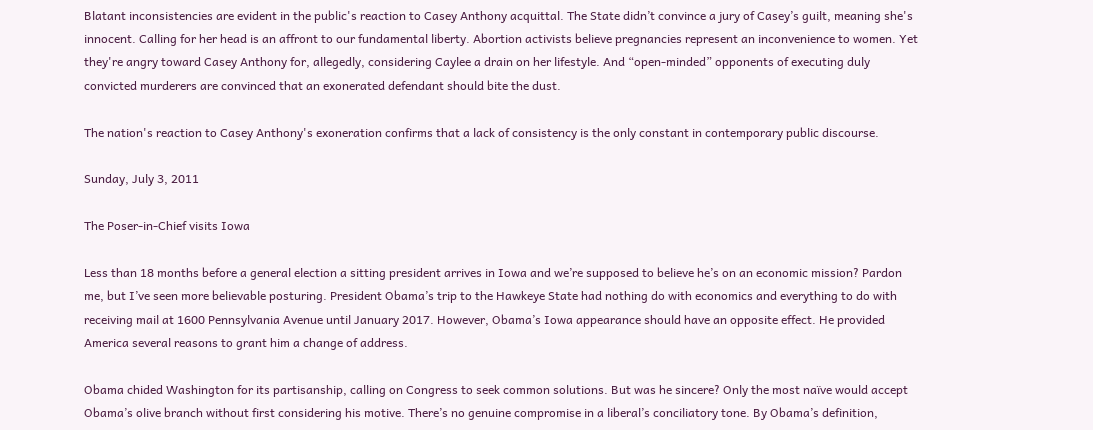Blatant inconsistencies are evident in the public's reaction to Casey Anthony acquittal. The State didn’t convince a jury of Casey’s guilt, meaning she's innocent. Calling for her head is an affront to our fundamental liberty. Abortion activists believe pregnancies represent an inconvenience to women. Yet they're angry toward Casey Anthony for, allegedly, considering Caylee a drain on her lifestyle. And “open-minded” opponents of executing duly convicted murderers are convinced that an exonerated defendant should bite the dust.

The nation's reaction to Casey Anthony's exoneration confirms that a lack of consistency is the only constant in contemporary public discourse.

Sunday, July 3, 2011

The Poser-in-Chief visits Iowa

Less than 18 months before a general election a sitting president arrives in Iowa and we’re supposed to believe he’s on an economic mission? Pardon me, but I’ve seen more believable posturing. President Obama’s trip to the Hawkeye State had nothing do with economics and everything to do with receiving mail at 1600 Pennsylvania Avenue until January 2017. However, Obama’s Iowa appearance should have an opposite effect. He provided America several reasons to grant him a change of address.

Obama chided Washington for its partisanship, calling on Congress to seek common solutions. But was he sincere? Only the most naïve would accept Obama’s olive branch without first considering his motive. There’s no genuine compromise in a liberal’s conciliatory tone. By Obama’s definition,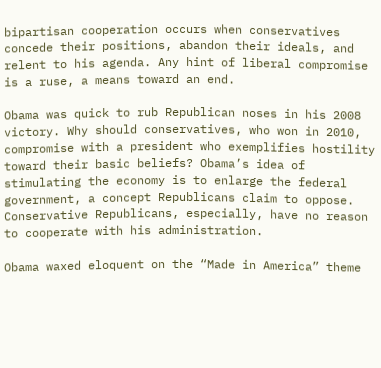bipartisan cooperation occurs when conservatives concede their positions, abandon their ideals, and relent to his agenda. Any hint of liberal compromise is a ruse, a means toward an end.

Obama was quick to rub Republican noses in his 2008 victory. Why should conservatives, who won in 2010, compromise with a president who exemplifies hostility toward their basic beliefs? Obama’s idea of stimulating the economy is to enlarge the federal government, a concept Republicans claim to oppose. Conservative Republicans, especially, have no reason to cooperate with his administration.

Obama waxed eloquent on the “Made in America” theme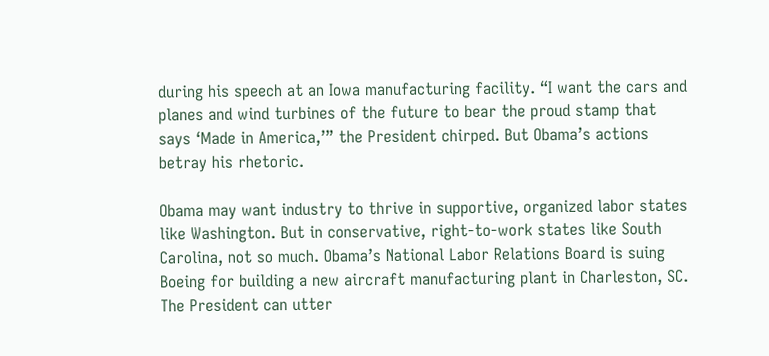during his speech at an Iowa manufacturing facility. “I want the cars and planes and wind turbines of the future to bear the proud stamp that says ‘Made in America,’” the President chirped. But Obama’s actions betray his rhetoric.

Obama may want industry to thrive in supportive, organized labor states like Washington. But in conservative, right-to-work states like South Carolina, not so much. Obama’s National Labor Relations Board is suing Boeing for building a new aircraft manufacturing plant in Charleston, SC. The President can utter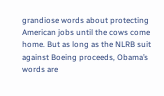grandiose words about protecting American jobs until the cows come home. But as long as the NLRB suit against Boeing proceeds, Obama’s words are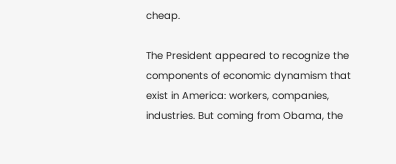cheap.

The President appeared to recognize the components of economic dynamism that exist in America: workers, companies, industries. But coming from Obama, the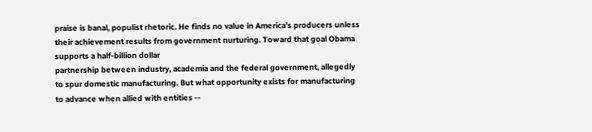praise is banal, populist rhetoric. He finds no value in America’s producers unless their achievement results from government nurturing. Toward that goal Obama supports a half-billion dollar
partnership between industry, academia and the federal government, allegedly to spur domestic manufacturing. But what opportunity exists for manufacturing to advance when allied with entities --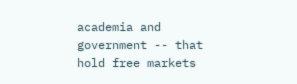academia and government -- that hold free markets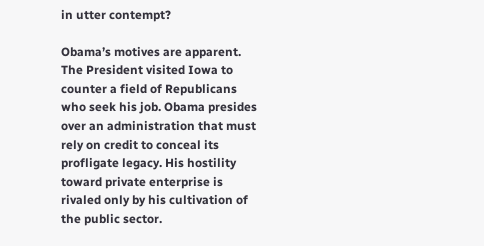in utter contempt?

Obama’s motives are apparent. The President visited Iowa to counter a field of Republicans who seek his job. Obama presides over an administration that must rely on credit to conceal its profligate legacy. His hostility toward private enterprise is rivaled only by his cultivation of the public sector.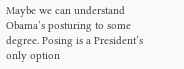Maybe we can understand Obama’s posturing to some degree. Posing is a President’s only option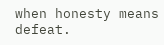when honesty means defeat.